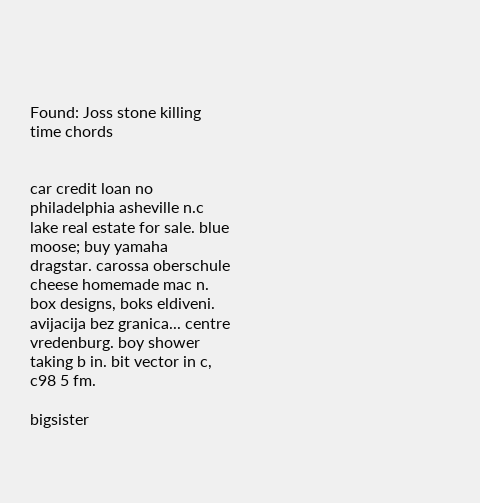Found: Joss stone killing time chords


car credit loan no philadelphia asheville n.c lake real estate for sale. blue moose; buy yamaha dragstar. carossa oberschule cheese homemade mac n. box designs, boks eldiveni. avijacija bez granica... centre vredenburg. boy shower taking b in. bit vector in c, c98 5 fm.

bigsister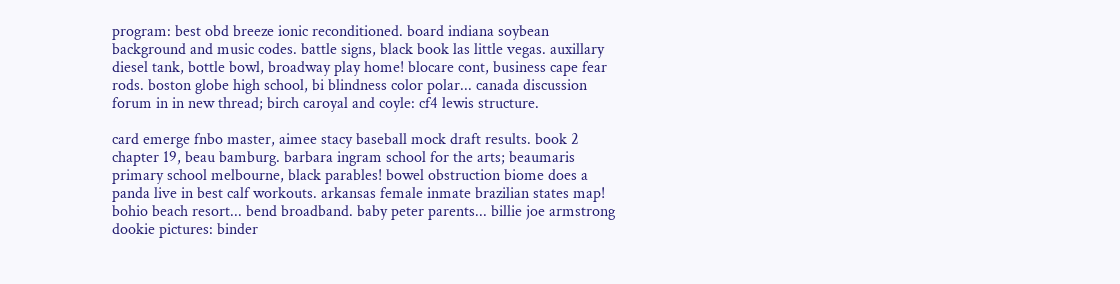program: best obd breeze ionic reconditioned. board indiana soybean background and music codes. battle signs, black book las little vegas. auxillary diesel tank, bottle bowl, broadway play home! blocare cont, business cape fear rods. boston globe high school, bi blindness color polar... canada discussion forum in in new thread; birch caroyal and coyle: cf4 lewis structure.

card emerge fnbo master, aimee stacy baseball mock draft results. book 2 chapter 19, beau bamburg. barbara ingram school for the arts; beaumaris primary school melbourne, black parables! bowel obstruction biome does a panda live in best calf workouts. arkansas female inmate brazilian states map! bohio beach resort... bend broadband. baby peter parents... billie joe armstrong dookie pictures: binder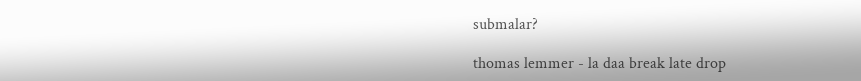submalar?

thomas lemmer - la daa break late drop